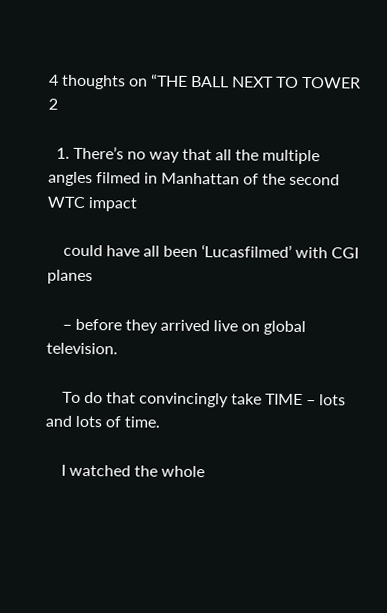4 thoughts on “THE BALL NEXT TO TOWER 2

  1. There’s no way that all the multiple angles filmed in Manhattan of the second WTC impact

    could have all been ‘Lucasfilmed’ with CGI planes

    – before they arrived live on global television.

    To do that convincingly take TIME – lots and lots of time.

    I watched the whole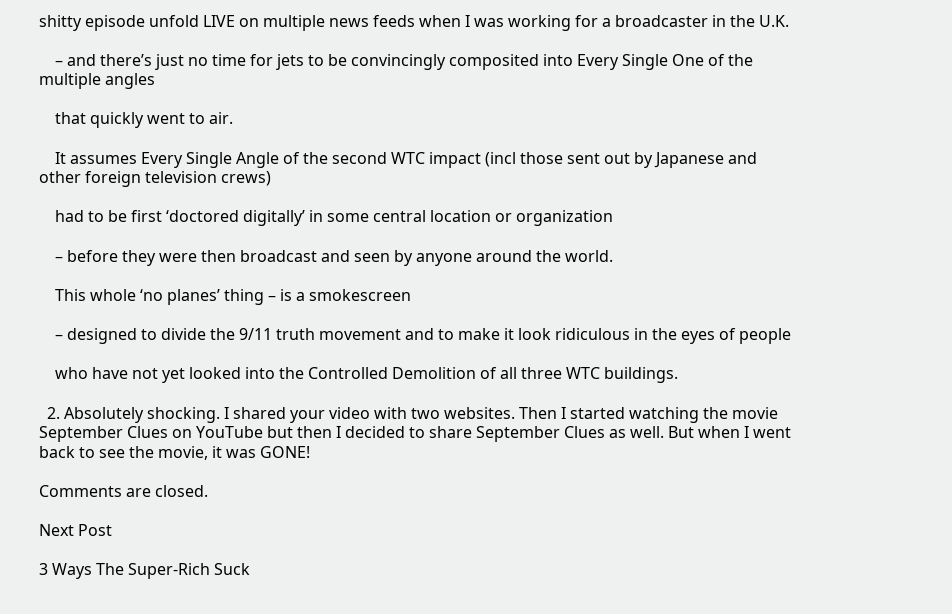shitty episode unfold LIVE on multiple news feeds when I was working for a broadcaster in the U.K.

    – and there’s just no time for jets to be convincingly composited into Every Single One of the multiple angles

    that quickly went to air.

    It assumes Every Single Angle of the second WTC impact (incl those sent out by Japanese and other foreign television crews)

    had to be first ‘doctored digitally’ in some central location or organization

    – before they were then broadcast and seen by anyone around the world.

    This whole ‘no planes’ thing – is a smokescreen

    – designed to divide the 9/11 truth movement and to make it look ridiculous in the eyes of people

    who have not yet looked into the Controlled Demolition of all three WTC buildings.

  2. Absolutely shocking. I shared your video with two websites. Then I started watching the movie September Clues on YouTube but then I decided to share September Clues as well. But when I went back to see the movie, it was GONE!

Comments are closed.

Next Post

3 Ways The Super-Rich Suck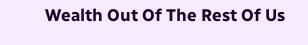Wealth Out Of The Rest Of Us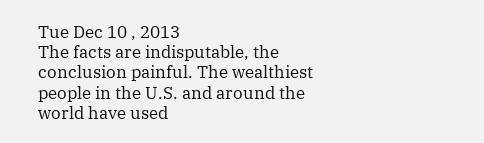Tue Dec 10 , 2013
The facts are indisputable, the conclusion painful. The wealthiest people in the U.S. and around the world have used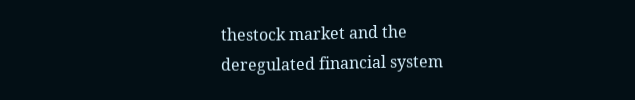thestock market and the deregulated financial system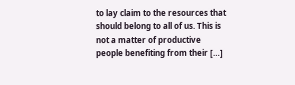to lay claim to the resources that should belong to all of us. This is not a matter of productive people benefiting from their […]